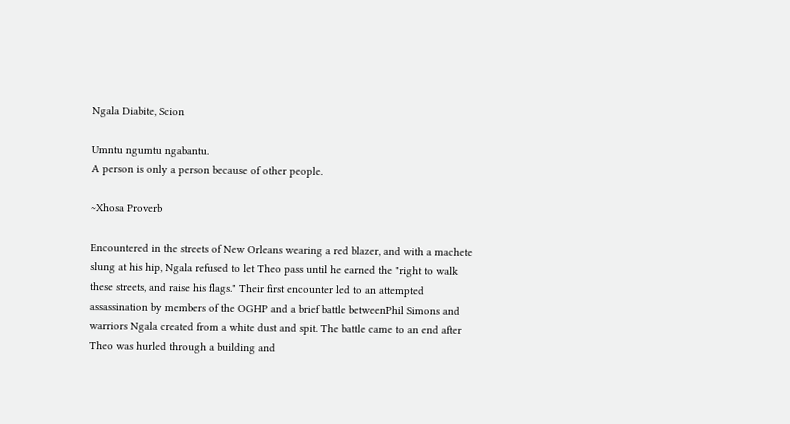Ngala Diabite, Scion

Umntu ngumtu ngabantu.
A person is only a person because of other people.

~Xhosa Proverb

Encountered in the streets of New Orleans wearing a red blazer, and with a machete slung at his hip, Ngala refused to let Theo pass until he earned the "right to walk these streets, and raise his flags." Their first encounter led to an attempted assassination by members of the OGHP and a brief battle betweenPhil Simons and warriors Ngala created from a white dust and spit. The battle came to an end after Theo was hurled through a building and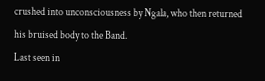crushed into unconsciousness by Ngala, who then returned his bruised body to the Band.
Last seen in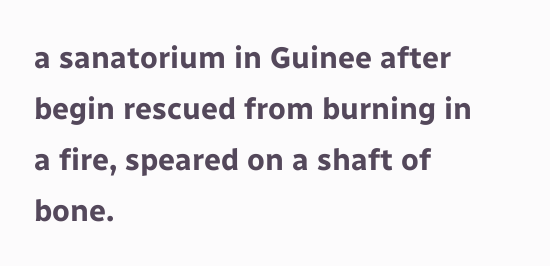a sanatorium in Guinee after begin rescued from burning in a fire, speared on a shaft of bone.